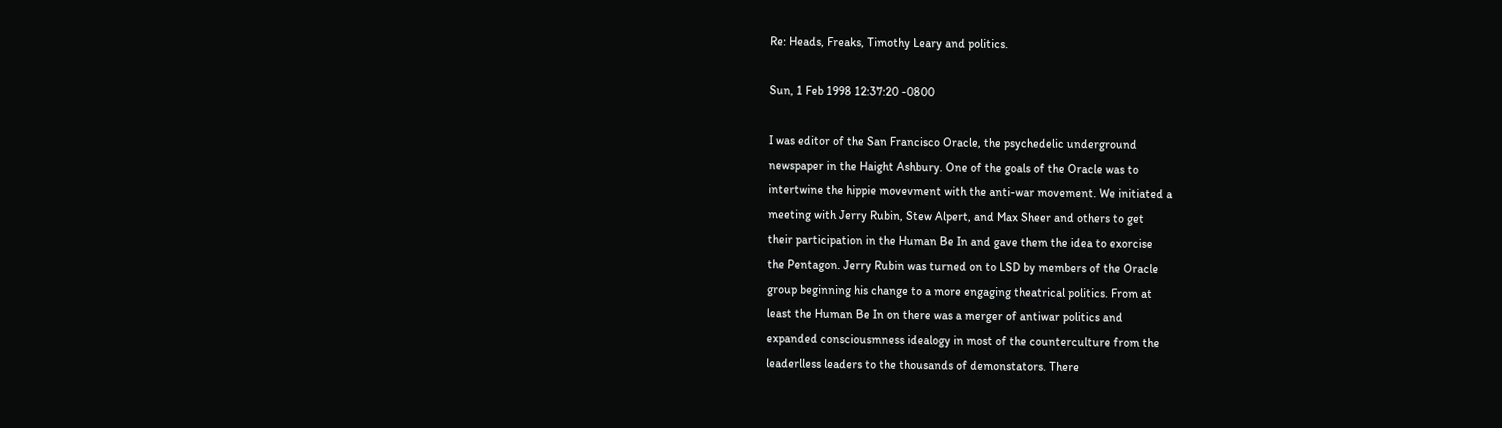Re: Heads, Freaks, Timothy Leary and politics.

Sun, 1 Feb 1998 12:37:20 -0800

I was editor of the San Francisco Oracle, the psychedelic underground
newspaper in the Haight Ashbury. One of the goals of the Oracle was to
intertwine the hippie movevment with the anti-war movement. We initiated a
meeting with Jerry Rubin, Stew Alpert, and Max Sheer and others to get
their participation in the Human Be In and gave them the idea to exorcise
the Pentagon. Jerry Rubin was turned on to LSD by members of the Oracle
group beginning his change to a more engaging theatrical politics. From at
least the Human Be In on there was a merger of antiwar politics and
expanded consciousmness idealogy in most of the counterculture from the
leaderlless leaders to the thousands of demonstators. There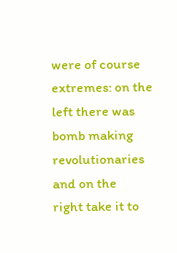were of course
extremes: on the left there was bomb making revolutionaries and on the
right take it to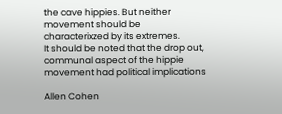the cave hippies. But neither movement should be
characterixzed by its extremes.
It should be noted that the drop out, communal aspect of the hippie
movement had political implications

Allen Cohen